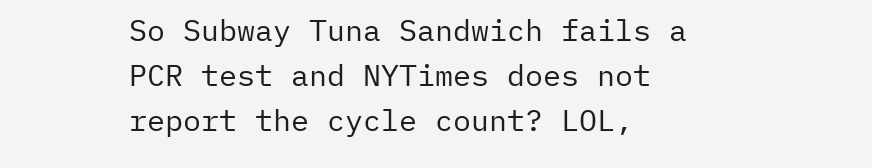So Subway Tuna Sandwich fails a PCR test and NYTimes does not report the cycle count? LOL,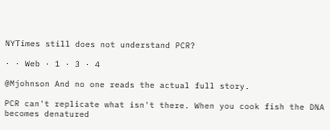NYTimes still does not understand PCR?

· · Web · 1 · 3 · 4

@Mjohnson And no one reads the actual full story.

PCR can't replicate what isn't there. When you cook fish the DNA becomes denatured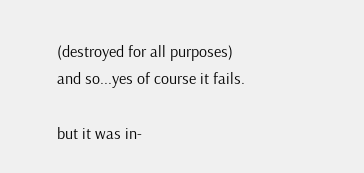(destroyed for all purposes) and so...yes of course it fails.

but it was in-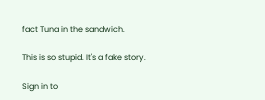fact Tuna in the sandwich.

This is so stupid. It's a fake story.

Sign in to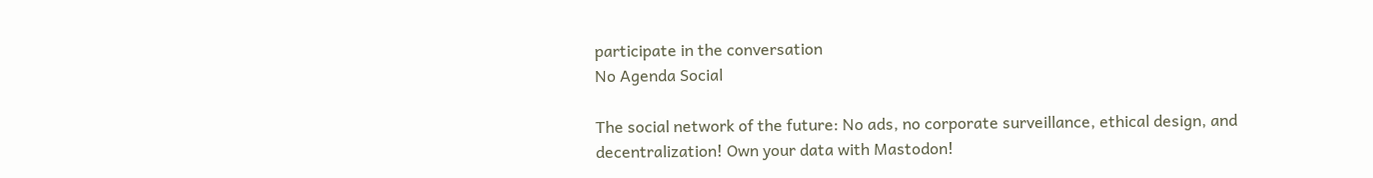participate in the conversation
No Agenda Social

The social network of the future: No ads, no corporate surveillance, ethical design, and decentralization! Own your data with Mastodon!